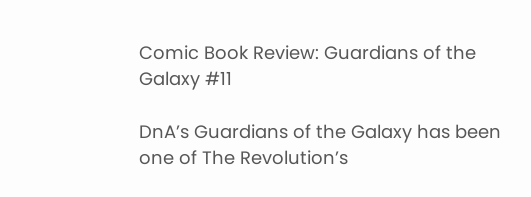Comic Book Review: Guardians of the Galaxy #11

DnA’s Guardians of the Galaxy has been one of The Revolution’s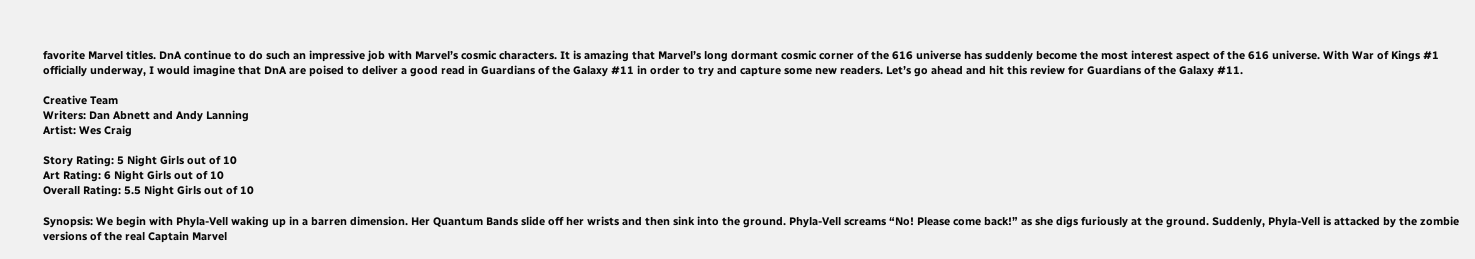favorite Marvel titles. DnA continue to do such an impressive job with Marvel’s cosmic characters. It is amazing that Marvel’s long dormant cosmic corner of the 616 universe has suddenly become the most interest aspect of the 616 universe. With War of Kings #1 officially underway, I would imagine that DnA are poised to deliver a good read in Guardians of the Galaxy #11 in order to try and capture some new readers. Let’s go ahead and hit this review for Guardians of the Galaxy #11.

Creative Team
Writers: Dan Abnett and Andy Lanning
Artist: Wes Craig

Story Rating: 5 Night Girls out of 10
Art Rating: 6 Night Girls out of 10
Overall Rating: 5.5 Night Girls out of 10

Synopsis: We begin with Phyla-Vell waking up in a barren dimension. Her Quantum Bands slide off her wrists and then sink into the ground. Phyla-Vell screams “No! Please come back!” as she digs furiously at the ground. Suddenly, Phyla-Vell is attacked by the zombie versions of the real Captain Marvel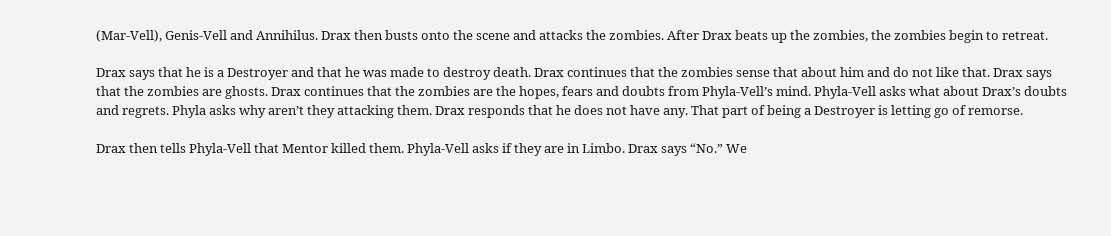(Mar-Vell), Genis-Vell and Annihilus. Drax then busts onto the scene and attacks the zombies. After Drax beats up the zombies, the zombies begin to retreat.

Drax says that he is a Destroyer and that he was made to destroy death. Drax continues that the zombies sense that about him and do not like that. Drax says that the zombies are ghosts. Drax continues that the zombies are the hopes, fears and doubts from Phyla-Vell’s mind. Phyla-Vell asks what about Drax’s doubts and regrets. Phyla asks why aren’t they attacking them. Drax responds that he does not have any. That part of being a Destroyer is letting go of remorse.

Drax then tells Phyla-Vell that Mentor killed them. Phyla-Vell asks if they are in Limbo. Drax says “No.” We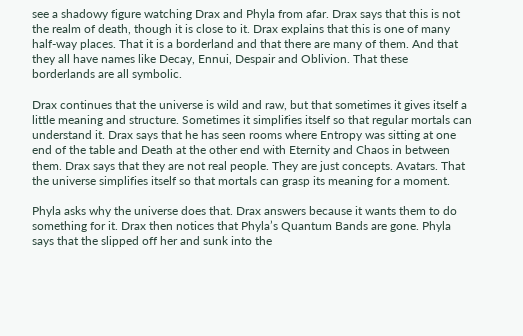see a shadowy figure watching Drax and Phyla from afar. Drax says that this is not the realm of death, though it is close to it. Drax explains that this is one of many half-way places. That it is a borderland and that there are many of them. And that they all have names like Decay, Ennui, Despair and Oblivion. That these borderlands are all symbolic.

Drax continues that the universe is wild and raw, but that sometimes it gives itself a little meaning and structure. Sometimes it simplifies itself so that regular mortals can understand it. Drax says that he has seen rooms where Entropy was sitting at one end of the table and Death at the other end with Eternity and Chaos in between them. Drax says that they are not real people. They are just concepts. Avatars. That the universe simplifies itself so that mortals can grasp its meaning for a moment.

Phyla asks why the universe does that. Drax answers because it wants them to do something for it. Drax then notices that Phyla’s Quantum Bands are gone. Phyla says that the slipped off her and sunk into the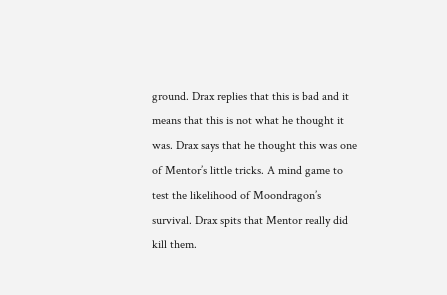ground. Drax replies that this is bad and it means that this is not what he thought it was. Drax says that he thought this was one of Mentor’s little tricks. A mind game to test the likelihood of Moondragon’s survival. Drax spits that Mentor really did kill them.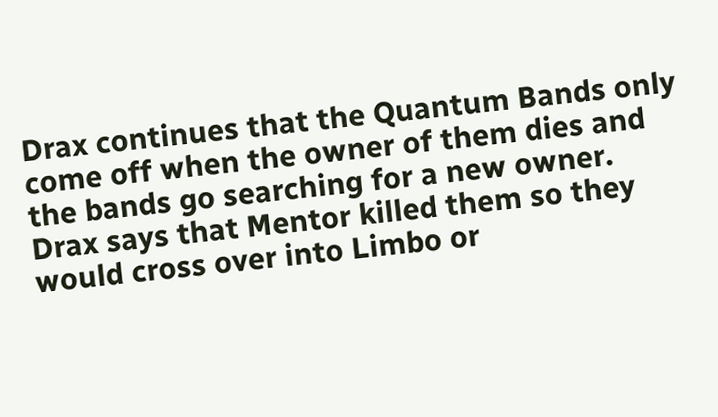Drax continues that the Quantum Bands only come off when the owner of them dies and the bands go searching for a new owner. Drax says that Mentor killed them so they would cross over into Limbo or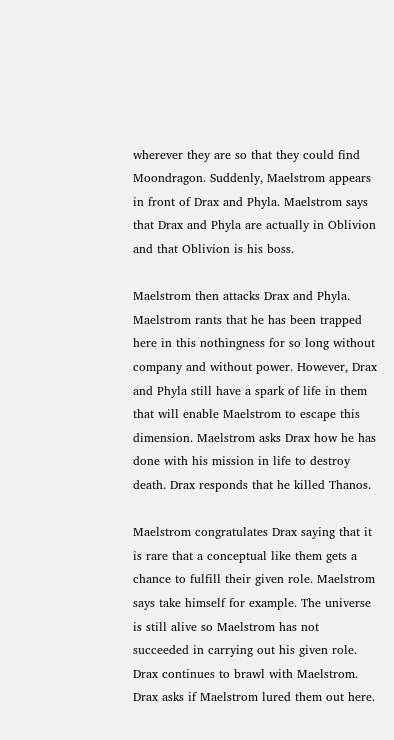wherever they are so that they could find Moondragon. Suddenly, Maelstrom appears in front of Drax and Phyla. Maelstrom says that Drax and Phyla are actually in Oblivion and that Oblivion is his boss.

Maelstrom then attacks Drax and Phyla. Maelstrom rants that he has been trapped here in this nothingness for so long without company and without power. However, Drax and Phyla still have a spark of life in them that will enable Maelstrom to escape this dimension. Maelstrom asks Drax how he has done with his mission in life to destroy death. Drax responds that he killed Thanos.

Maelstrom congratulates Drax saying that it is rare that a conceptual like them gets a chance to fulfill their given role. Maelstrom says take himself for example. The universe is still alive so Maelstrom has not succeeded in carrying out his given role. Drax continues to brawl with Maelstrom. Drax asks if Maelstrom lured them out here.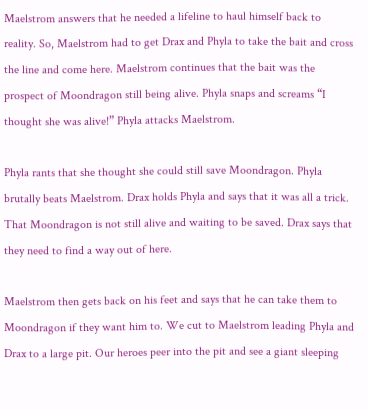Maelstrom answers that he needed a lifeline to haul himself back to reality. So, Maelstrom had to get Drax and Phyla to take the bait and cross the line and come here. Maelstrom continues that the bait was the prospect of Moondragon still being alive. Phyla snaps and screams “I thought she was alive!” Phyla attacks Maelstrom.

Phyla rants that she thought she could still save Moondragon. Phyla brutally beats Maelstrom. Drax holds Phyla and says that it was all a trick. That Moondragon is not still alive and waiting to be saved. Drax says that they need to find a way out of here.

Maelstrom then gets back on his feet and says that he can take them to Moondragon if they want him to. We cut to Maelstrom leading Phyla and Drax to a large pit. Our heroes peer into the pit and see a giant sleeping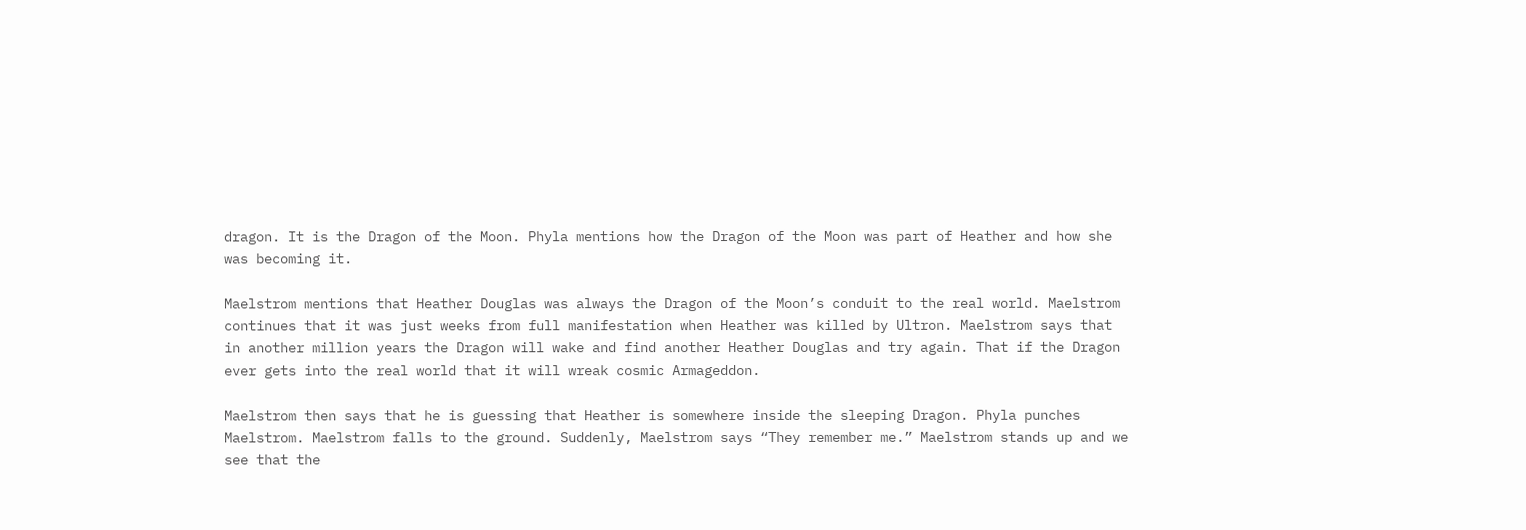dragon. It is the Dragon of the Moon. Phyla mentions how the Dragon of the Moon was part of Heather and how she was becoming it.

Maelstrom mentions that Heather Douglas was always the Dragon of the Moon’s conduit to the real world. Maelstrom continues that it was just weeks from full manifestation when Heather was killed by Ultron. Maelstrom says that in another million years the Dragon will wake and find another Heather Douglas and try again. That if the Dragon ever gets into the real world that it will wreak cosmic Armageddon.

Maelstrom then says that he is guessing that Heather is somewhere inside the sleeping Dragon. Phyla punches Maelstrom. Maelstrom falls to the ground. Suddenly, Maelstrom says “They remember me.” Maelstrom stands up and we see that the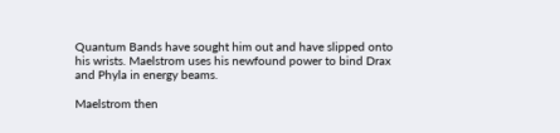Quantum Bands have sought him out and have slipped onto his wrists. Maelstrom uses his newfound power to bind Drax and Phyla in energy beams.

Maelstrom then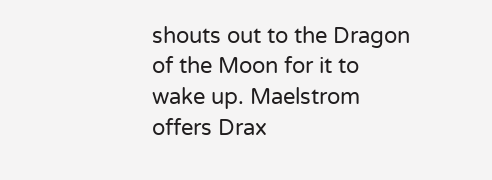shouts out to the Dragon of the Moon for it to wake up. Maelstrom offers Drax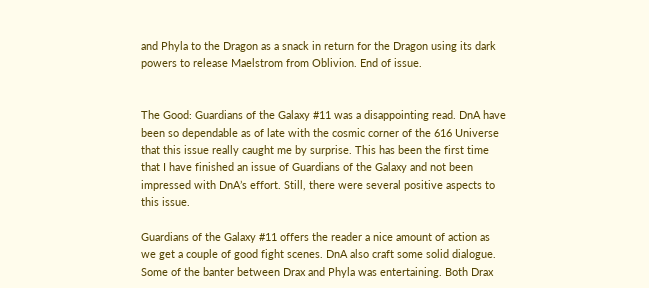and Phyla to the Dragon as a snack in return for the Dragon using its dark powers to release Maelstrom from Oblivion. End of issue.


The Good: Guardians of the Galaxy #11 was a disappointing read. DnA have been so dependable as of late with the cosmic corner of the 616 Universe that this issue really caught me by surprise. This has been the first time that I have finished an issue of Guardians of the Galaxy and not been impressed with DnA’s effort. Still, there were several positive aspects to this issue.

Guardians of the Galaxy #11 offers the reader a nice amount of action as we get a couple of good fight scenes. DnA also craft some solid dialogue. Some of the banter between Drax and Phyla was entertaining. Both Drax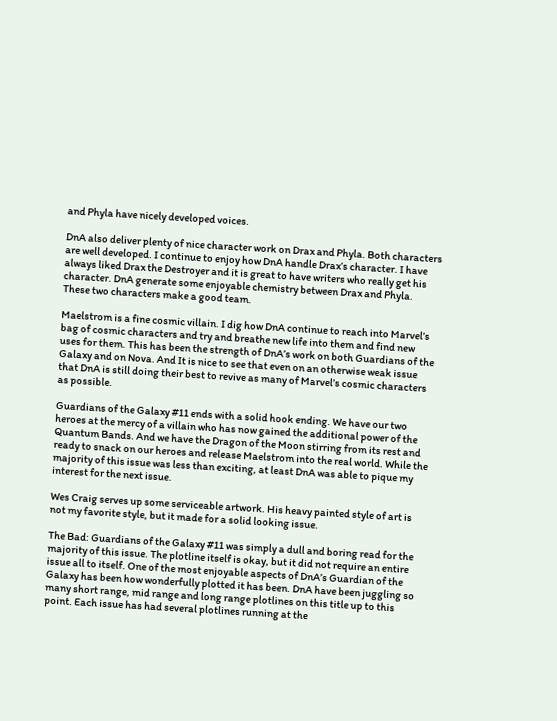and Phyla have nicely developed voices.

DnA also deliver plenty of nice character work on Drax and Phyla. Both characters are well developed. I continue to enjoy how DnA handle Drax’s character. I have always liked Drax the Destroyer and it is great to have writers who really get his character. DnA generate some enjoyable chemistry between Drax and Phyla. These two characters make a good team.

Maelstrom is a fine cosmic villain. I dig how DnA continue to reach into Marvel’s bag of cosmic characters and try and breathe new life into them and find new uses for them. This has been the strength of DnA’s work on both Guardians of the Galaxy and on Nova. And It is nice to see that even on an otherwise weak issue that DnA is still doing their best to revive as many of Marvel’s cosmic characters as possible.

Guardians of the Galaxy #11 ends with a solid hook ending. We have our two heroes at the mercy of a villain who has now gained the additional power of the Quantum Bands. And we have the Dragon of the Moon stirring from its rest and ready to snack on our heroes and release Maelstrom into the real world. While the majority of this issue was less than exciting, at least DnA was able to pique my interest for the next issue.

Wes Craig serves up some serviceable artwork. His heavy painted style of art is not my favorite style, but it made for a solid looking issue.

The Bad: Guardians of the Galaxy #11 was simply a dull and boring read for the majority of this issue. The plotline itself is okay, but it did not require an entire issue all to itself. One of the most enjoyable aspects of DnA’s Guardian of the Galaxy has been how wonderfully plotted it has been. DnA have been juggling so many short range, mid range and long range plotlines on this title up to this point. Each issue has had several plotlines running at the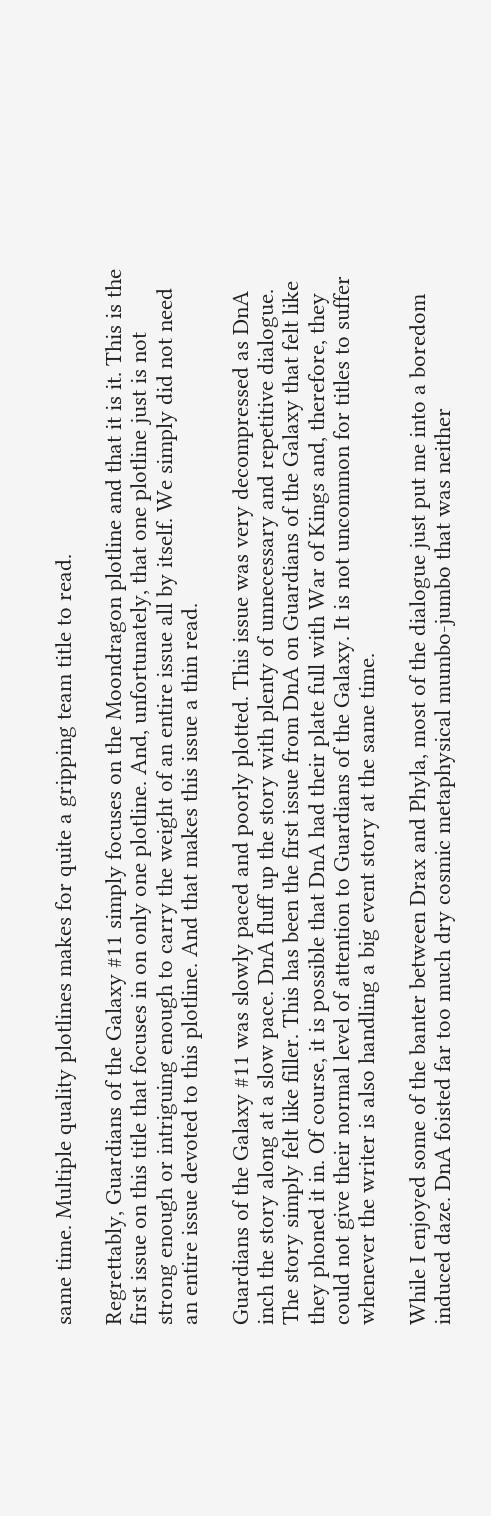same time. Multiple quality plotlines makes for quite a gripping team title to read.

Regrettably, Guardians of the Galaxy #11 simply focuses on the Moondragon plotline and that it is it. This is the first issue on this title that focuses in on only one plotline. And, unfortunately, that one plotline just is not strong enough or intriguing enough to carry the weight of an entire issue all by itself. We simply did not need an entire issue devoted to this plotline. And that makes this issue a thin read.

Guardians of the Galaxy #11 was slowly paced and poorly plotted. This issue was very decompressed as DnA inch the story along at a slow pace. DnA fluff up the story with plenty of unnecessary and repetitive dialogue. The story simply felt like filler. This has been the first issue from DnA on Guardians of the Galaxy that felt like they phoned it in. Of course, it is possible that DnA had their plate full with War of Kings and, therefore, they could not give their normal level of attention to Guardians of the Galaxy. It is not uncommon for titles to suffer whenever the writer is also handling a big event story at the same time.

While I enjoyed some of the banter between Drax and Phyla, most of the dialogue just put me into a boredom induced daze. DnA foisted far too much dry cosmic metaphysical mumbo-jumbo that was neither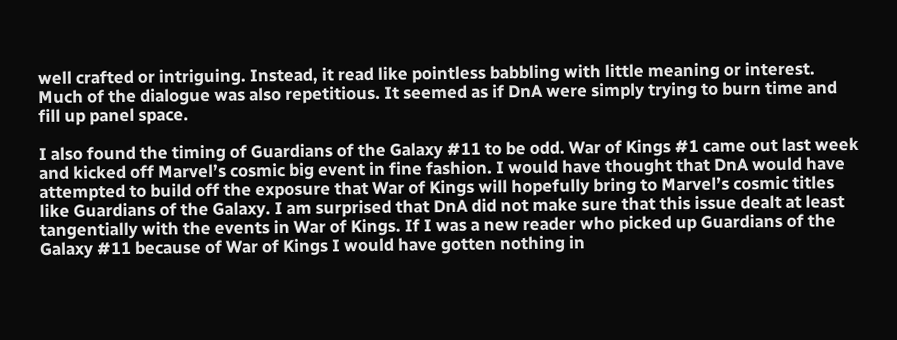well crafted or intriguing. Instead, it read like pointless babbling with little meaning or interest. Much of the dialogue was also repetitious. It seemed as if DnA were simply trying to burn time and fill up panel space.

I also found the timing of Guardians of the Galaxy #11 to be odd. War of Kings #1 came out last week and kicked off Marvel’s cosmic big event in fine fashion. I would have thought that DnA would have attempted to build off the exposure that War of Kings will hopefully bring to Marvel’s cosmic titles like Guardians of the Galaxy. I am surprised that DnA did not make sure that this issue dealt at least tangentially with the events in War of Kings. If I was a new reader who picked up Guardians of the Galaxy #11 because of War of Kings I would have gotten nothing in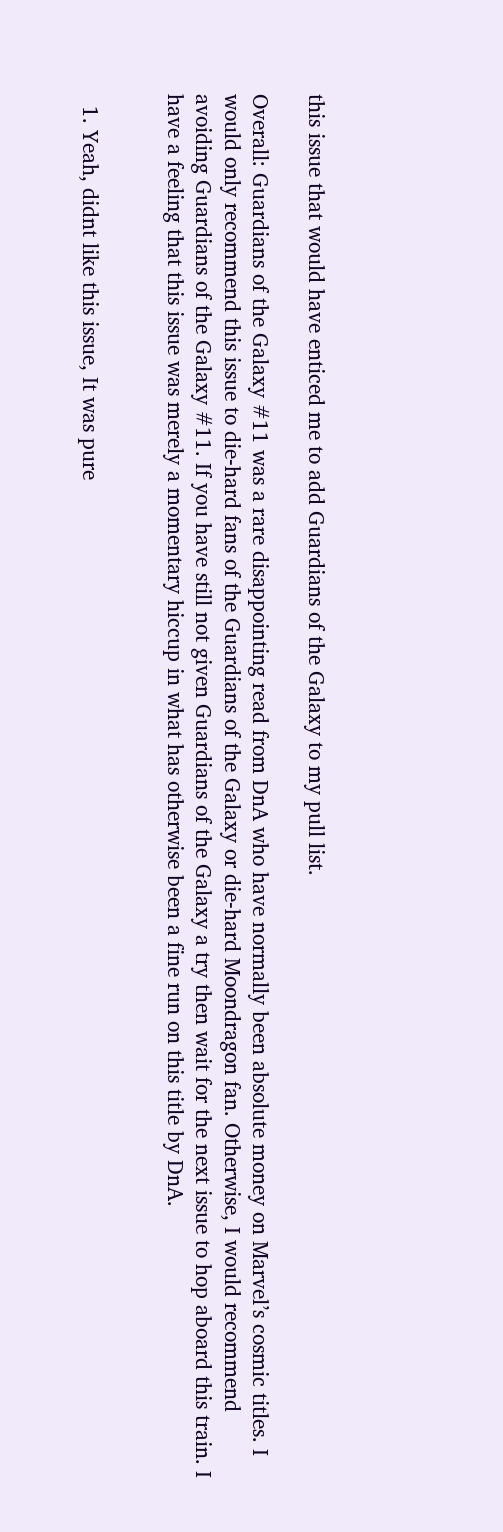this issue that would have enticed me to add Guardians of the Galaxy to my pull list.

Overall: Guardians of the Galaxy #11 was a rare disappointing read from DnA who have normally been absolute money on Marvel’s cosmic titles. I would only recommend this issue to die-hard fans of the Guardians of the Galaxy or die-hard Moondragon fan. Otherwise, I would recommend avoiding Guardians of the Galaxy #11. If you have still not given Guardians of the Galaxy a try then wait for the next issue to hop aboard this train. I have a feeling that this issue was merely a momentary hiccup in what has otherwise been a fine run on this title by DnA.


  1. Yeah, didnt like this issue, It was pure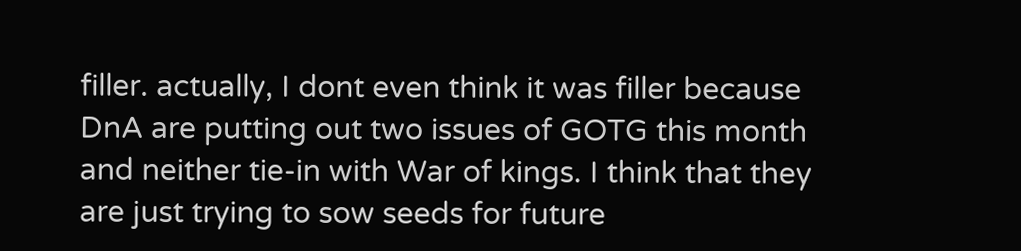filler. actually, I dont even think it was filler because DnA are putting out two issues of GOTG this month and neither tie-in with War of kings. I think that they are just trying to sow seeds for future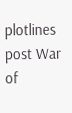plotlines post War of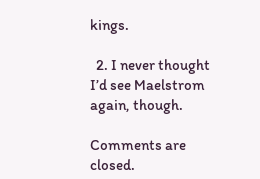kings.

  2. I never thought I’d see Maelstrom again, though.

Comments are closed.